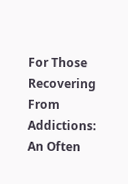For Those Recovering From Addictions: An Often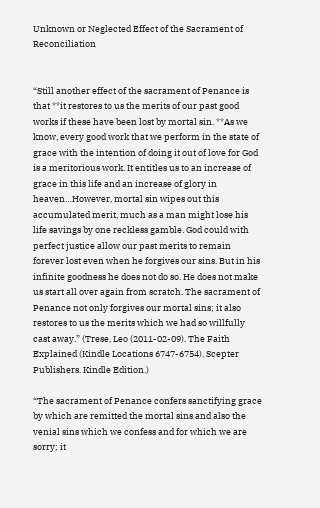Unknown or Neglected Effect of the Sacrament of Reconciliation


“Still another effect of the sacrament of Penance is that **it restores to us the merits of our past good works if these have been lost by mortal sin. **As we know, every good work that we perform in the state of grace with the intention of doing it out of love for God is a meritorious work. It entitles us to an increase of grace in this life and an increase of glory in heaven…However, mortal sin wipes out this accumulated merit, much as a man might lose his life savings by one reckless gamble. God could with perfect justice allow our past merits to remain forever lost even when he forgives our sins. But in his infinite goodness he does not do so. He does not make us start all over again from scratch. The sacrament of Penance not only forgives our mortal sins; it also restores to us the merits which we had so willfully cast away.” (Trese, Leo (2011-02-09). The Faith Explained (Kindle Locations 6747-6754). Scepter Publishers. Kindle Edition.)

“The sacrament of Penance confers sanctifying grace by which are remitted the mortal sins and also the venial sins which we confess and for which we are sorry; it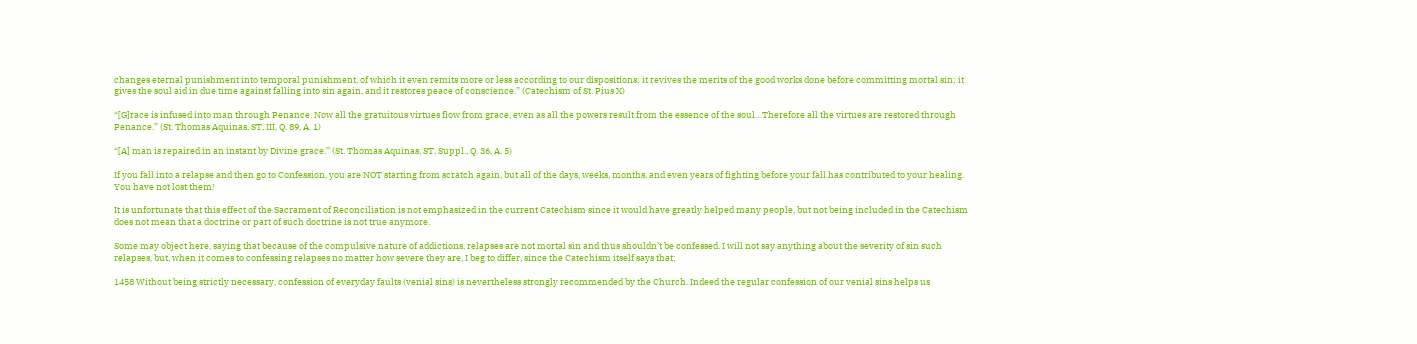changes eternal punishment into temporal punishment, of which it even remits more or less according to our dispositions; it revives the merits of the good works done before committing mortal sin; it gives the soul aid in due time against falling into sin again, and it restores peace of conscience.” (Catechism of St. Pius X)

“[G]race is infused into man through Penance. Now all the gratuitous virtues flow from grace, even as all the powers result from the essence of the soul…Therefore all the virtues are restored through Penance.” (St. Thomas Aquinas, ST, III, Q. 89, A. 1)

“[A] man is repaired in an instant by Divine grace.” (St. Thomas Aquinas, ST, Suppl., Q. 36, A. 5)

If you fall into a relapse and then go to Confession, you are NOT starting from scratch again, but all of the days, weeks, months, and even years of fighting before your fall has contributed to your healing. You have not lost them!

It is unfortunate that this effect of the Sacrament of Reconciliation is not emphasized in the current Catechism since it would have greatly helped many people, but not being included in the Catechism does not mean that a doctrine or part of such doctrine is not true anymore.

Some may object here, saying that because of the compulsive nature of addictions, relapses are not mortal sin and thus shouldn’t be confessed. I will not say anything about the severity of sin such relapses, but, when it comes to confessing relapses no matter how severe they are, I beg to differ, since the Catechism itself says that:

1458 Without being strictly necessary, confession of everyday faults (venial sins) is nevertheless strongly recommended by the Church. Indeed the regular confession of our venial sins helps us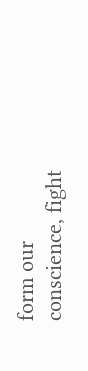form our conscience, fight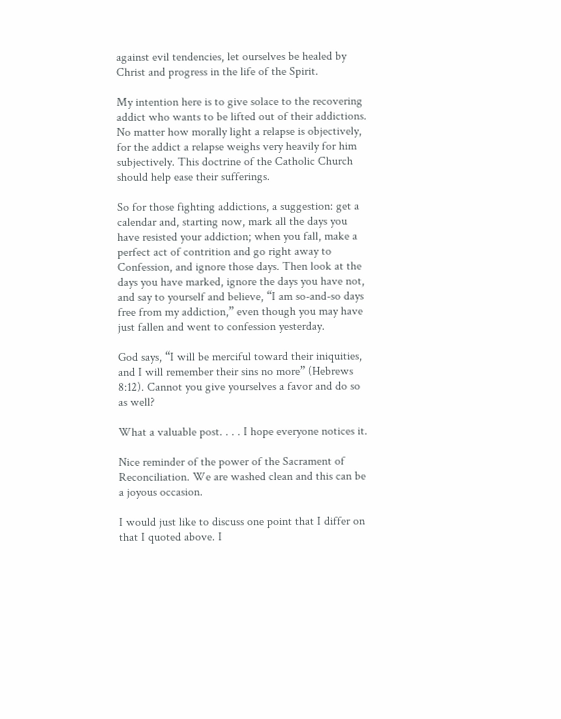against evil tendencies, let ourselves be healed by Christ and progress in the life of the Spirit.

My intention here is to give solace to the recovering addict who wants to be lifted out of their addictions. No matter how morally light a relapse is objectively, for the addict a relapse weighs very heavily for him subjectively. This doctrine of the Catholic Church should help ease their sufferings.

So for those fighting addictions, a suggestion: get a calendar and, starting now, mark all the days you have resisted your addiction; when you fall, make a perfect act of contrition and go right away to Confession, and ignore those days. Then look at the days you have marked, ignore the days you have not, and say to yourself and believe, “I am so-and-so days free from my addiction,” even though you may have just fallen and went to confession yesterday.

God says, “I will be merciful toward their iniquities, and I will remember their sins no more” (Hebrews 8:12). Cannot you give yourselves a favor and do so as well?

What a valuable post. . . . I hope everyone notices it.

Nice reminder of the power of the Sacrament of Reconciliation. We are washed clean and this can be a joyous occasion.

I would just like to discuss one point that I differ on that I quoted above. I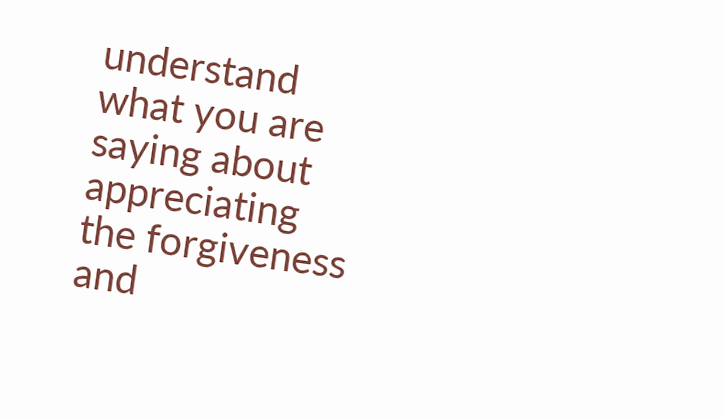understand what you are saying about appreciating the forgiveness and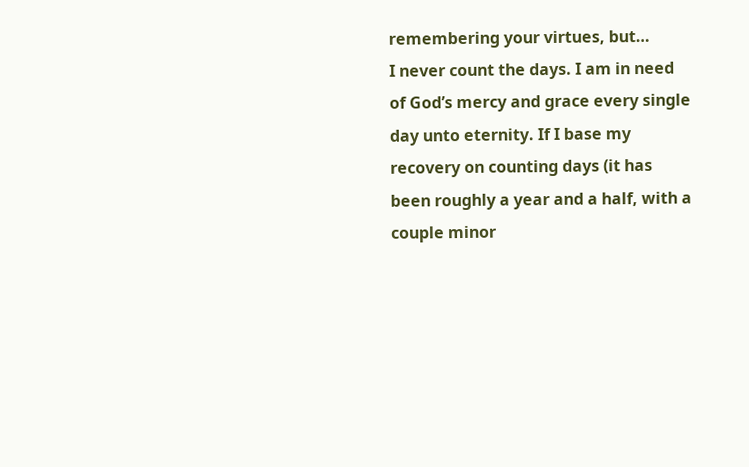remembering your virtues, but…
I never count the days. I am in need of God’s mercy and grace every single day unto eternity. If I base my recovery on counting days (it has been roughly a year and a half, with a couple minor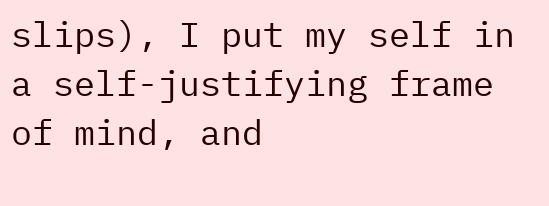slips), I put my self in a self-justifying frame of mind, and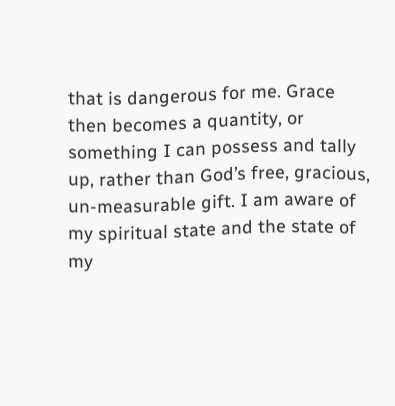that is dangerous for me. Grace then becomes a quantity, or something I can possess and tally up, rather than God’s free, gracious, un-measurable gift. I am aware of my spiritual state and the state of my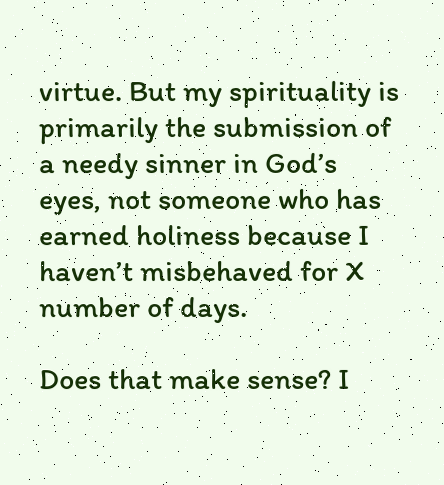virtue. But my spirituality is primarily the submission of a needy sinner in God’s eyes, not someone who has earned holiness because I haven’t misbehaved for X number of days.

Does that make sense? I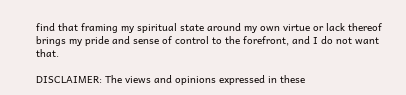find that framing my spiritual state around my own virtue or lack thereof brings my pride and sense of control to the forefront, and I do not want that.

DISCLAIMER: The views and opinions expressed in these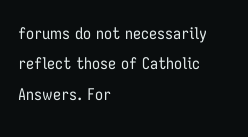forums do not necessarily reflect those of Catholic Answers. For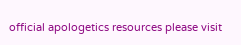official apologetics resources please visit